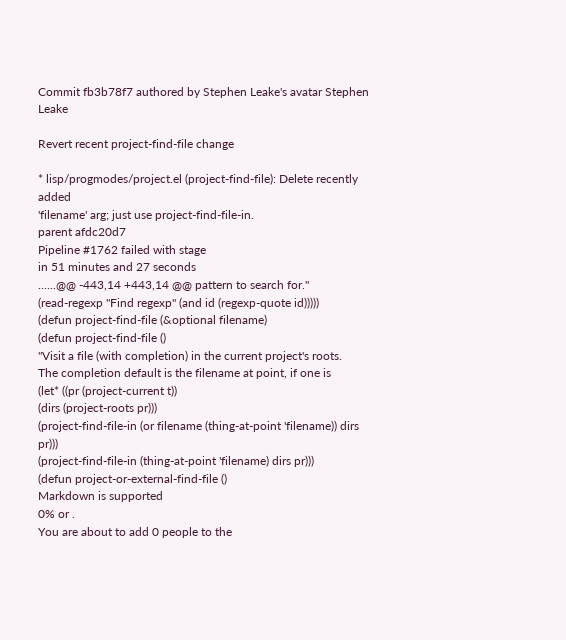Commit fb3b78f7 authored by Stephen Leake's avatar Stephen Leake

Revert recent project-find-file change

* lisp/progmodes/project.el (project-find-file): Delete recently added
'filename' arg; just use project-find-file-in.
parent afdc20d7
Pipeline #1762 failed with stage
in 51 minutes and 27 seconds
......@@ -443,14 +443,14 @@ pattern to search for."
(read-regexp "Find regexp" (and id (regexp-quote id)))))
(defun project-find-file (&optional filename)
(defun project-find-file ()
"Visit a file (with completion) in the current project's roots.
The completion default is the filename at point, if one is
(let* ((pr (project-current t))
(dirs (project-roots pr)))
(project-find-file-in (or filename (thing-at-point 'filename)) dirs pr)))
(project-find-file-in (thing-at-point 'filename) dirs pr)))
(defun project-or-external-find-file ()
Markdown is supported
0% or .
You are about to add 0 people to the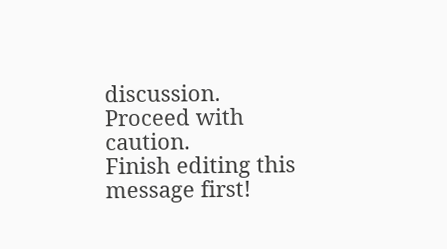discussion. Proceed with caution.
Finish editing this message first!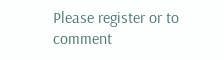Please register or to comment